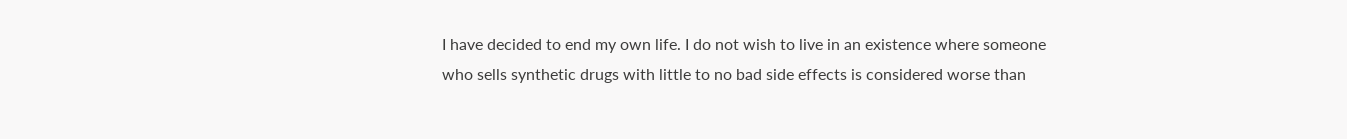I have decided to end my own life. I do not wish to live in an existence where someone who sells synthetic drugs with little to no bad side effects is considered worse than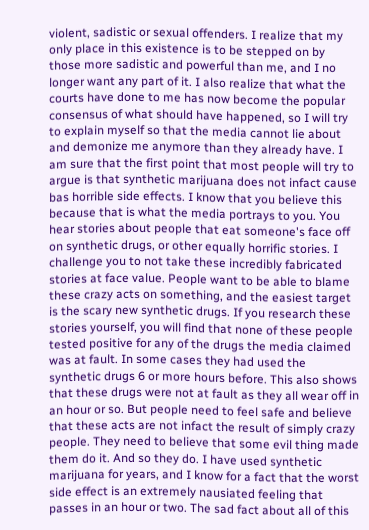violent, sadistic or sexual offenders. I realize that my only place in this existence is to be stepped on by those more sadistic and powerful than me, and I no longer want any part of it. I also realize that what the courts have done to me has now become the popular consensus of what should have happened, so I will try to explain myself so that the media cannot lie about and demonize me anymore than they already have. I am sure that the first point that most people will try to argue is that synthetic marijuana does not infact cause bas horrible side effects. I know that you believe this because that is what the media portrays to you. You hear stories about people that eat someone's face off on synthetic drugs, or other equally horrific stories. I challenge you to not take these incredibly fabricated stories at face value. People want to be able to blame these crazy acts on something, and the easiest target is the scary new synthetic drugs. If you research these stories yourself, you will find that none of these people tested positive for any of the drugs the media claimed was at fault. In some cases they had used the synthetic drugs 6 or more hours before. This also shows that these drugs were not at fault as they all wear off in an hour or so. But people need to feel safe and believe that these acts are not infact the result of simply crazy people. They need to believe that some evil thing made them do it. And so they do. I have used synthetic marijuana for years, and I know for a fact that the worst side effect is an extremely nausiated feeling that passes in an hour or two. The sad fact about all of this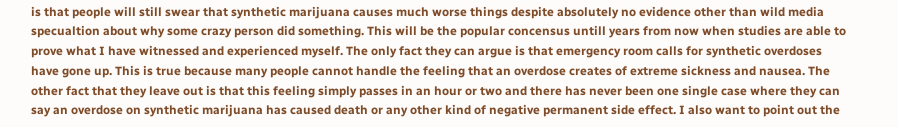is that people will still swear that synthetic marijuana causes much worse things despite absolutely no evidence other than wild media specualtion about why some crazy person did something. This will be the popular concensus untill years from now when studies are able to prove what I have witnessed and experienced myself. The only fact they can argue is that emergency room calls for synthetic overdoses have gone up. This is true because many people cannot handle the feeling that an overdose creates of extreme sickness and nausea. The other fact that they leave out is that this feeling simply passes in an hour or two and there has never been one single case where they can say an overdose on synthetic marijuana has caused death or any other kind of negative permanent side effect. I also want to point out the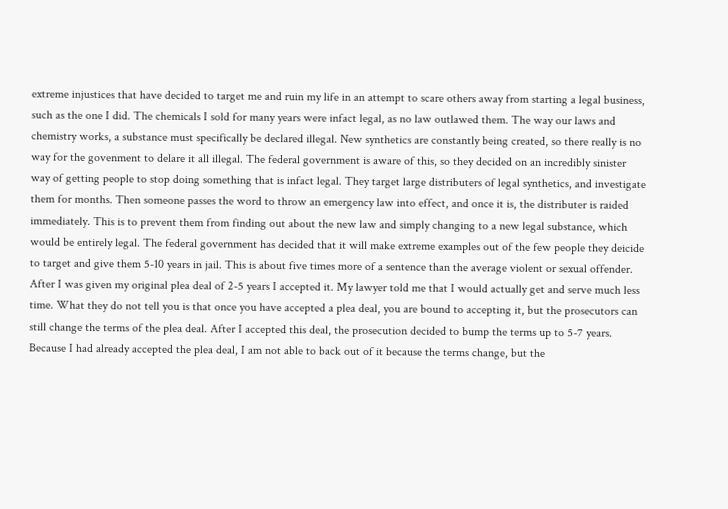extreme injustices that have decided to target me and ruin my life in an attempt to scare others away from starting a legal business, such as the one I did. The chemicals I sold for many years were infact legal, as no law outlawed them. The way our laws and chemistry works, a substance must specifically be declared illegal. New synthetics are constantly being created, so there really is no way for the govenment to delare it all illegal. The federal government is aware of this, so they decided on an incredibly sinister way of getting people to stop doing something that is infact legal. They target large distributers of legal synthetics, and investigate them for months. Then someone passes the word to throw an emergency law into effect, and once it is, the distributer is raided immediately. This is to prevent them from finding out about the new law and simply changing to a new legal substance, which would be entirely legal. The federal government has decided that it will make extreme examples out of the few people they deicide to target and give them 5-10 years in jail. This is about five times more of a sentence than the average violent or sexual offender. After I was given my original plea deal of 2-5 years I accepted it. My lawyer told me that I would actually get and serve much less time. What they do not tell you is that once you have accepted a plea deal, you are bound to accepting it, but the prosecutors can still change the terms of the plea deal. After I accepted this deal, the prosecution decided to bump the terms up to 5-7 years. Because I had already accepted the plea deal, I am not able to back out of it because the terms change, but the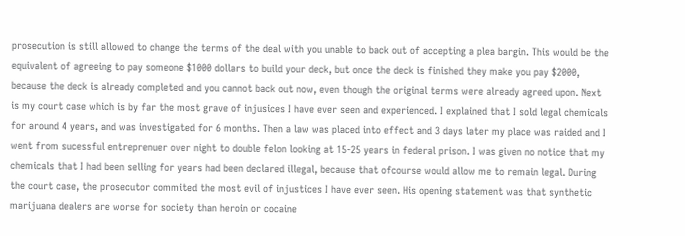prosecution is still allowed to change the terms of the deal with you unable to back out of accepting a plea bargin. This would be the equivalent of agreeing to pay someone $1000 dollars to build your deck, but once the deck is finished they make you pay $2000, because the deck is already completed and you cannot back out now, even though the original terms were already agreed upon. Next is my court case which is by far the most grave of injusices I have ever seen and experienced. I explained that I sold legal chemicals for around 4 years, and was investigated for 6 months. Then a law was placed into effect and 3 days later my place was raided and I went from sucessful entreprenuer over night to double felon looking at 15-25 years in federal prison. I was given no notice that my chemicals that I had been selling for years had been declared illegal, because that ofcourse would allow me to remain legal. During the court case, the prosecutor commited the most evil of injustices I have ever seen. His opening statement was that synthetic marijuana dealers are worse for society than heroin or cocaine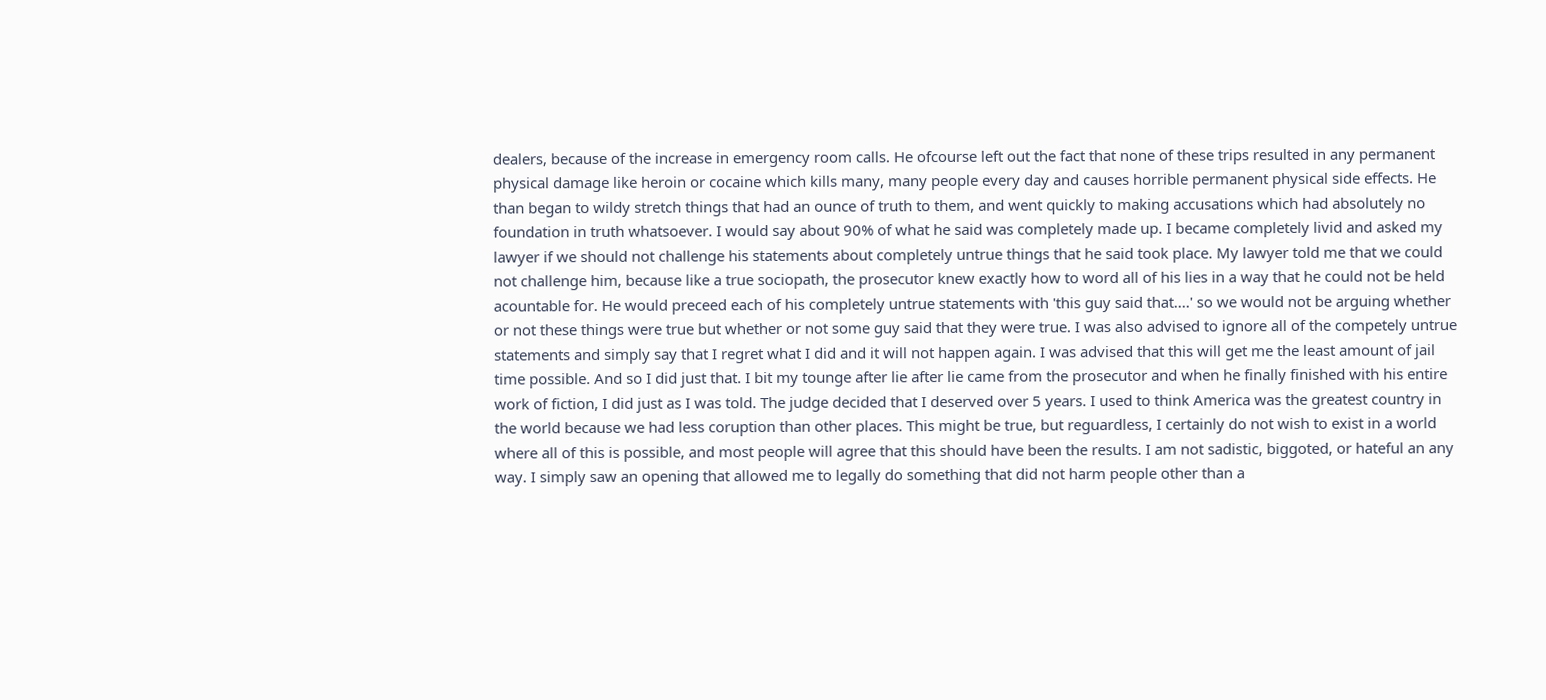dealers, because of the increase in emergency room calls. He ofcourse left out the fact that none of these trips resulted in any permanent physical damage like heroin or cocaine which kills many, many people every day and causes horrible permanent physical side effects. He than began to wildy stretch things that had an ounce of truth to them, and went quickly to making accusations which had absolutely no foundation in truth whatsoever. I would say about 90% of what he said was completely made up. I became completely livid and asked my lawyer if we should not challenge his statements about completely untrue things that he said took place. My lawyer told me that we could not challenge him, because like a true sociopath, the prosecutor knew exactly how to word all of his lies in a way that he could not be held acountable for. He would preceed each of his completely untrue statements with 'this guy said that....' so we would not be arguing whether or not these things were true but whether or not some guy said that they were true. I was also advised to ignore all of the competely untrue statements and simply say that I regret what I did and it will not happen again. I was advised that this will get me the least amount of jail time possible. And so I did just that. I bit my tounge after lie after lie came from the prosecutor and when he finally finished with his entire work of fiction, I did just as I was told. The judge decided that I deserved over 5 years. I used to think America was the greatest country in the world because we had less coruption than other places. This might be true, but reguardless, I certainly do not wish to exist in a world where all of this is possible, and most people will agree that this should have been the results. I am not sadistic, biggoted, or hateful an any way. I simply saw an opening that allowed me to legally do something that did not harm people other than a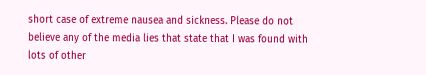short case of extreme nausea and sickness. Please do not believe any of the media lies that state that I was found with lots of other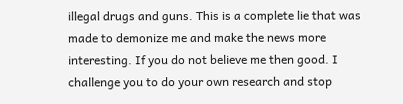illegal drugs and guns. This is a complete lie that was made to demonize me and make the news more interesting. If you do not believe me then good. I challenge you to do your own research and stop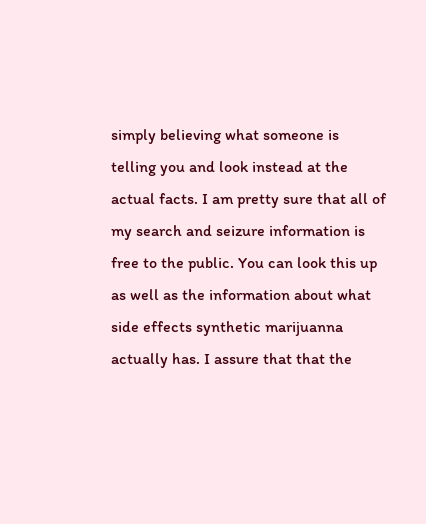simply believing what someone is telling you and look instead at the actual facts. I am pretty sure that all of my search and seizure information is free to the public. You can look this up as well as the information about what side effects synthetic marijuanna actually has. I assure that that the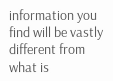information you find will be vastly different from what is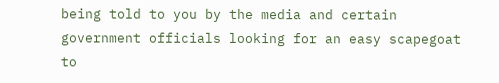being told to you by the media and certain government officials looking for an easy scapegoat to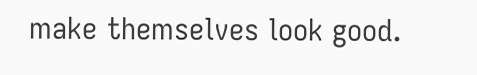make themselves look good.